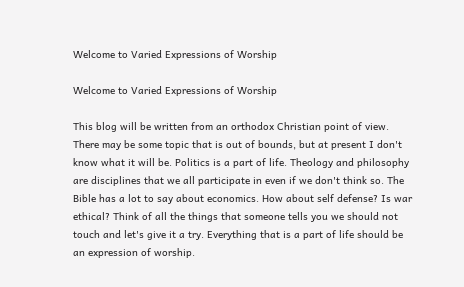Welcome to Varied Expressions of Worship

Welcome to Varied Expressions of Worship

This blog will be written from an orthodox Christian point of view. There may be some topic that is out of bounds, but at present I don't know what it will be. Politics is a part of life. Theology and philosophy are disciplines that we all participate in even if we don't think so. The Bible has a lot to say about economics. How about self defense? Is war ethical? Think of all the things that someone tells you we should not touch and let's give it a try. Everything that is a part of life should be an expression of worship.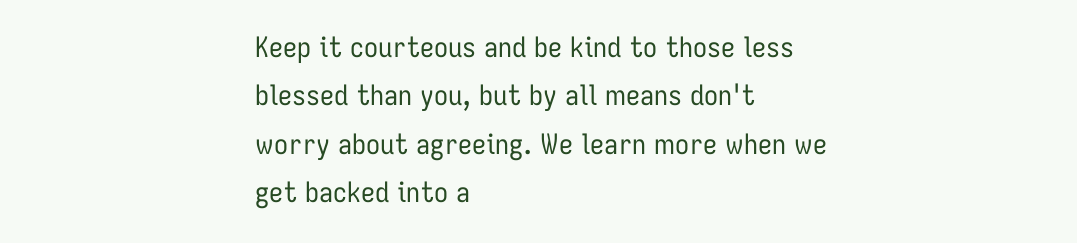Keep it courteous and be kind to those less blessed than you, but by all means don't worry about agreeing. We learn more when we get backed into a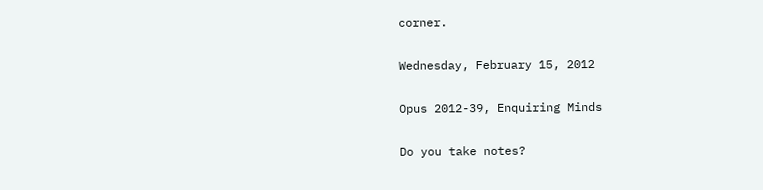corner.

Wednesday, February 15, 2012

Opus 2012-39, Enquiring Minds

Do you take notes?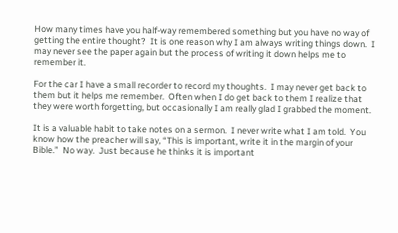How many times have you half-way remembered something but you have no way of getting the entire thought?  It is one reason why I am always writing things down.  I may never see the paper again but the process of writing it down helps me to remember it.

For the car I have a small recorder to record my thoughts.  I may never get back to them but it helps me remember.  Often when I do get back to them I realize that they were worth forgetting, but occasionally I am really glad I grabbed the moment.

It is a valuable habit to take notes on a sermon.  I never write what I am told.  You know how the preacher will say, “This is important, write it in the margin of your Bible.”  No way.  Just because he thinks it is important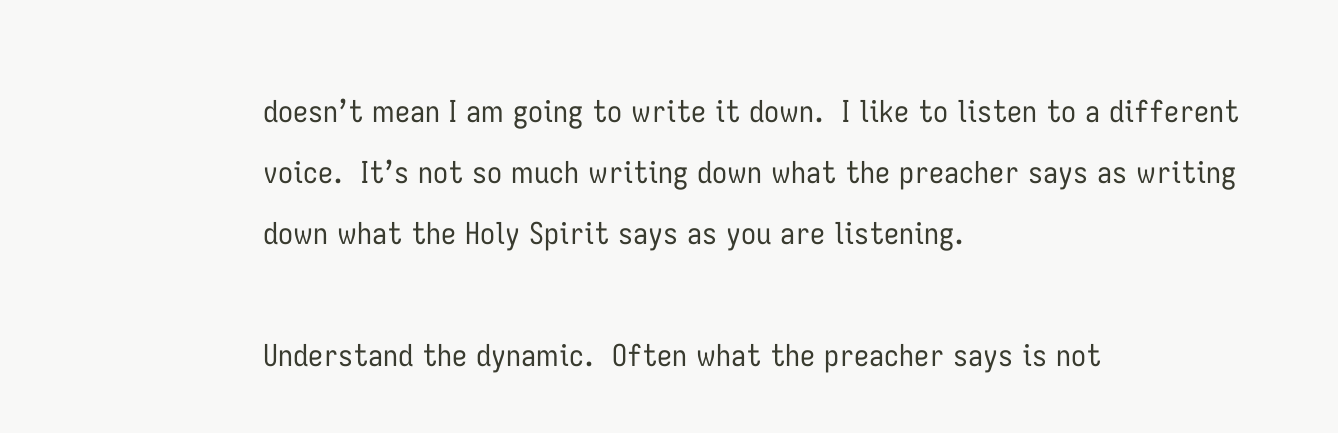doesn’t mean I am going to write it down.  I like to listen to a different voice.  It’s not so much writing down what the preacher says as writing down what the Holy Spirit says as you are listening.

Understand the dynamic.  Often what the preacher says is not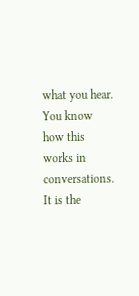what you hear.  You know how this works in conversations.  It is the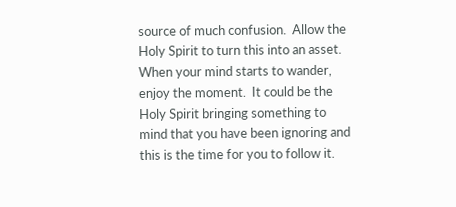source of much confusion.  Allow the Holy Spirit to turn this into an asset.  When your mind starts to wander, enjoy the moment.  It could be the Holy Spirit bringing something to mind that you have been ignoring and this is the time for you to follow it.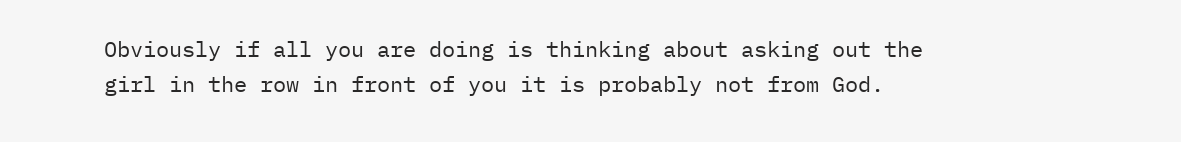Obviously if all you are doing is thinking about asking out the girl in the row in front of you it is probably not from God.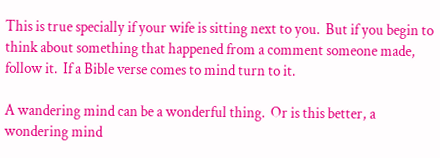This is true specially if your wife is sitting next to you.  But if you begin to think about something that happened from a comment someone made, follow it.  If a Bible verse comes to mind turn to it.

A wandering mind can be a wonderful thing.  Or is this better, a wondering mind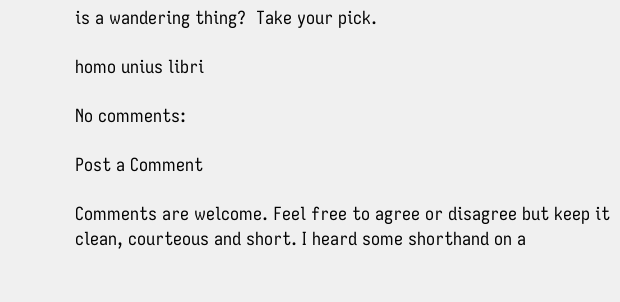is a wandering thing?  Take your pick.

homo unius libri

No comments:

Post a Comment

Comments are welcome. Feel free to agree or disagree but keep it clean, courteous and short. I heard some shorthand on a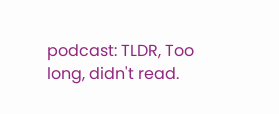podcast: TLDR, Too long, didn't read.